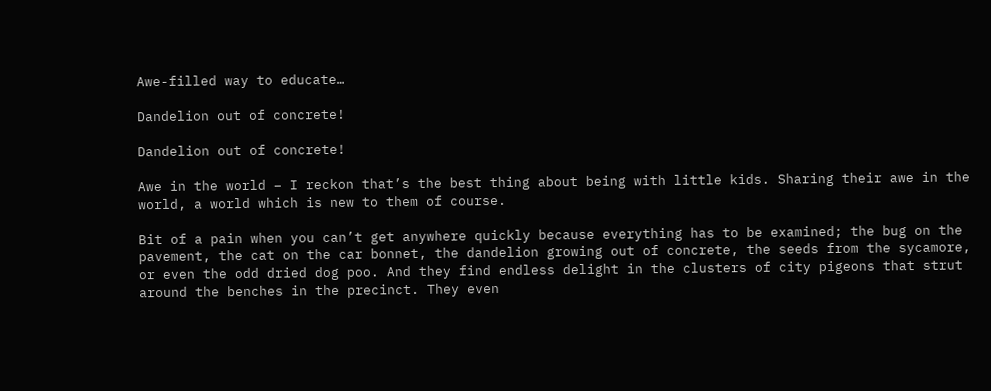Awe-filled way to educate…

Dandelion out of concrete!

Dandelion out of concrete!

Awe in the world – I reckon that’s the best thing about being with little kids. Sharing their awe in the world, a world which is new to them of course.

Bit of a pain when you can’t get anywhere quickly because everything has to be examined; the bug on the pavement, the cat on the car bonnet, the dandelion growing out of concrete, the seeds from the sycamore, or even the odd dried dog poo. And they find endless delight in the clusters of city pigeons that strut around the benches in the precinct. They even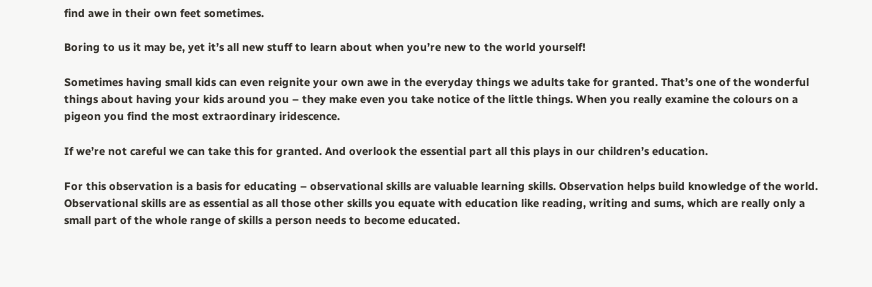find awe in their own feet sometimes.

Boring to us it may be, yet it’s all new stuff to learn about when you’re new to the world yourself!

Sometimes having small kids can even reignite your own awe in the everyday things we adults take for granted. That’s one of the wonderful things about having your kids around you – they make even you take notice of the little things. When you really examine the colours on a pigeon you find the most extraordinary iridescence.

If we’re not careful we can take this for granted. And overlook the essential part all this plays in our children’s education.

For this observation is a basis for educating – observational skills are valuable learning skills. Observation helps build knowledge of the world. Observational skills are as essential as all those other skills you equate with education like reading, writing and sums, which are really only a small part of the whole range of skills a person needs to become educated.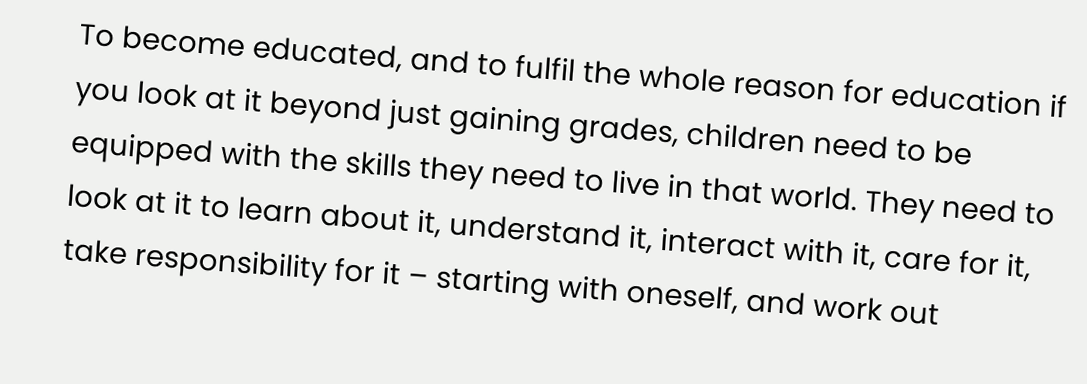To become educated, and to fulfil the whole reason for education if you look at it beyond just gaining grades, children need to be equipped with the skills they need to live in that world. They need to look at it to learn about it, understand it, interact with it, care for it, take responsibility for it – starting with oneself, and work out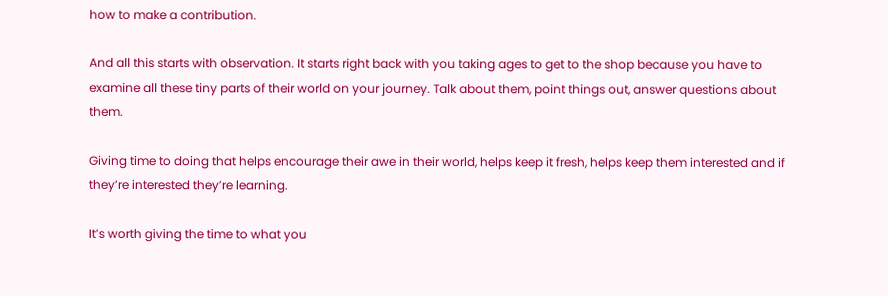how to make a contribution.

And all this starts with observation. It starts right back with you taking ages to get to the shop because you have to examine all these tiny parts of their world on your journey. Talk about them, point things out, answer questions about them.

Giving time to doing that helps encourage their awe in their world, helps keep it fresh, helps keep them interested and if they’re interested they’re learning.

It’s worth giving the time to what you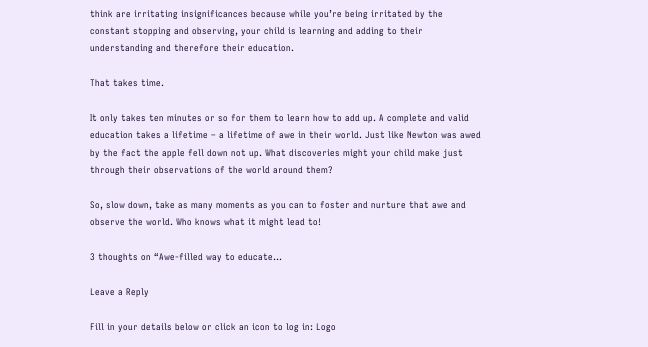think are irritating insignificances because while you’re being irritated by the constant stopping and observing, your child is learning and adding to their understanding and therefore their education.

That takes time.

It only takes ten minutes or so for them to learn how to add up. A complete and valid education takes a lifetime – a lifetime of awe in their world. Just like Newton was awed by the fact the apple fell down not up. What discoveries might your child make just through their observations of the world around them?

So, slow down, take as many moments as you can to foster and nurture that awe and observe the world. Who knows what it might lead to!

3 thoughts on “Awe-filled way to educate…

Leave a Reply

Fill in your details below or click an icon to log in: Logo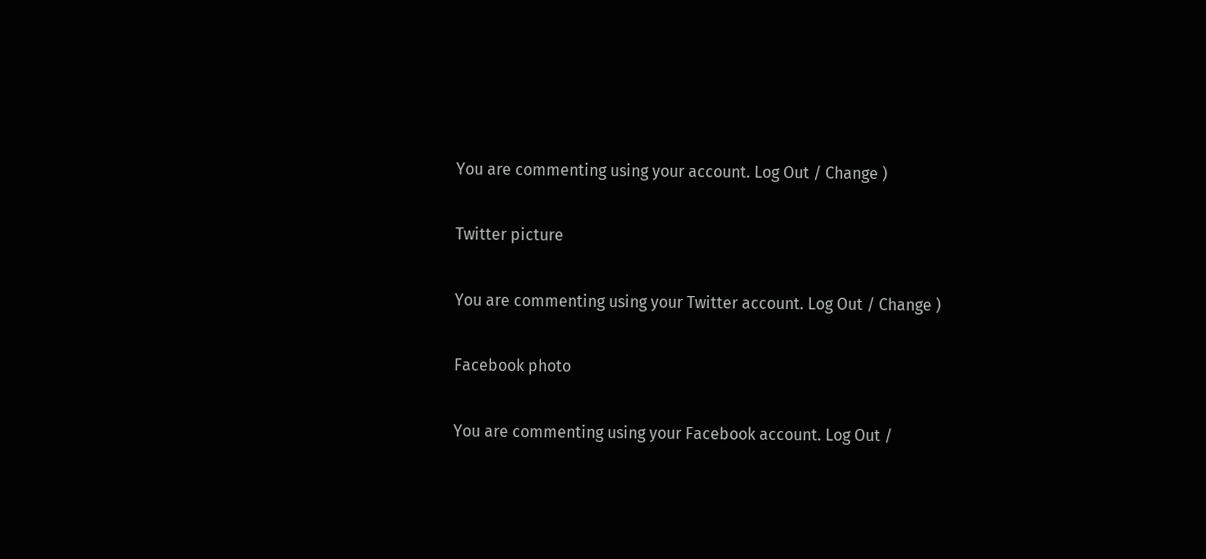You are commenting using your account. Log Out / Change )

Twitter picture

You are commenting using your Twitter account. Log Out / Change )

Facebook photo

You are commenting using your Facebook account. Log Out /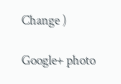Change )

Google+ photo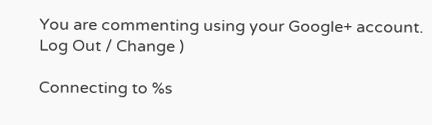You are commenting using your Google+ account. Log Out / Change )

Connecting to %s